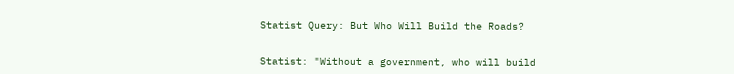Statist Query: But Who Will Build the Roads?


Statist: "Without a government, who will build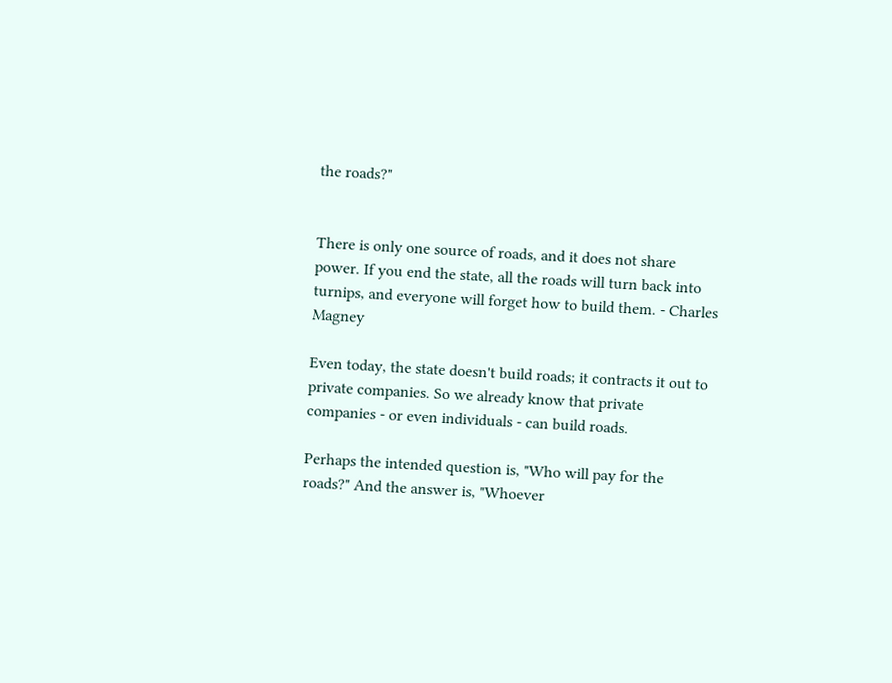the roads?"


There is only one source of roads, and it does not share power. If you end the state, all the roads will turn back into turnips, and everyone will forget how to build them. - Charles Magney

Even today, the state doesn't build roads; it contracts it out to private companies. So we already know that private companies - or even individuals - can build roads.

Perhaps the intended question is, "Who will pay for the roads?" And the answer is, "Whoever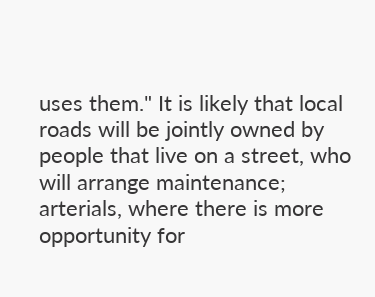uses them." It is likely that local roads will be jointly owned by people that live on a street, who will arrange maintenance; arterials, where there is more opportunity for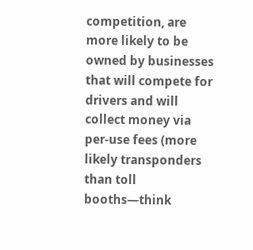competition, are more likely to be owned by businesses that will compete for drivers and will collect money via per-use fees (more likely transponders than toll booths—think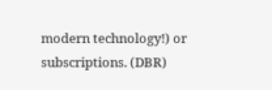modern technology!) or subscriptions. (DBR)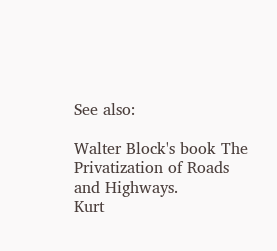See also:

Walter Block's book The Privatization of Roads and Highways.
Kurt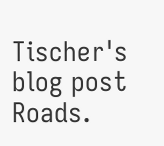Tischer's blog post Roads.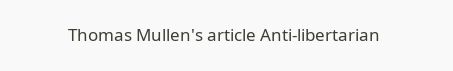Thomas Mullen's article Anti-libertarian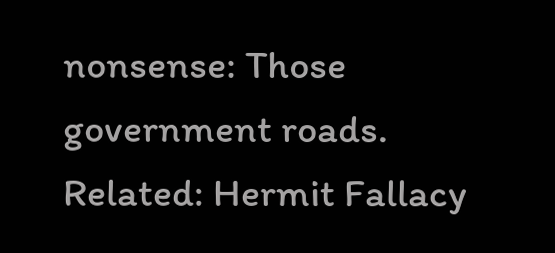nonsense: Those government roads.
Related: Hermit Fallacy